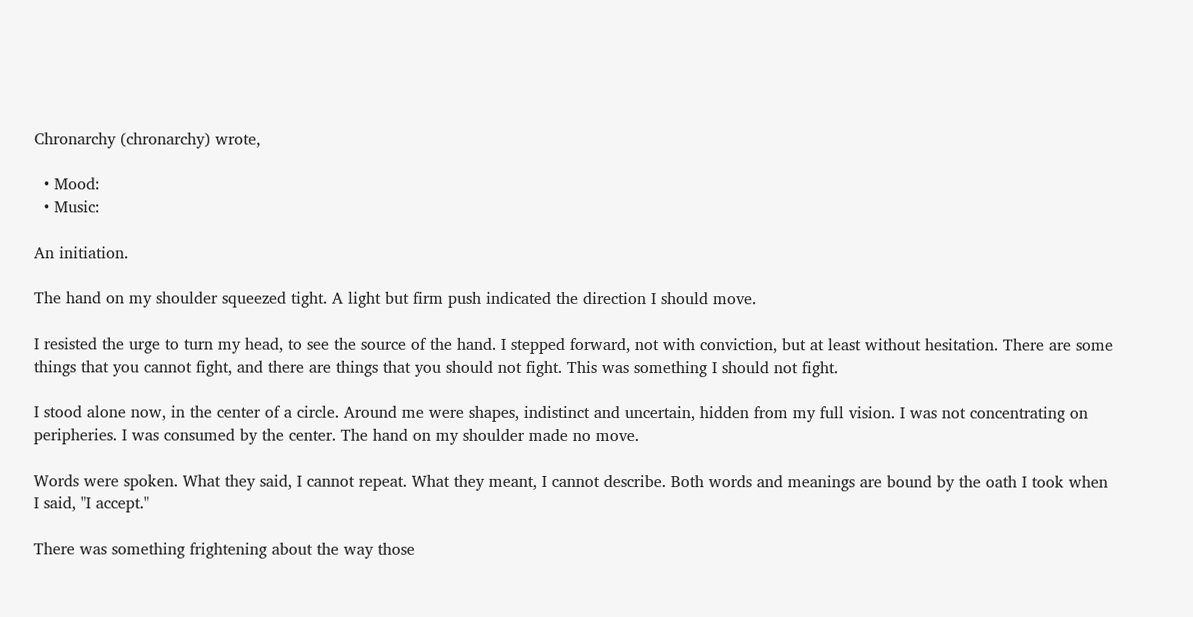Chronarchy (chronarchy) wrote,

  • Mood:
  • Music:

An initiation.

The hand on my shoulder squeezed tight. A light but firm push indicated the direction I should move.

I resisted the urge to turn my head, to see the source of the hand. I stepped forward, not with conviction, but at least without hesitation. There are some things that you cannot fight, and there are things that you should not fight. This was something I should not fight.

I stood alone now, in the center of a circle. Around me were shapes, indistinct and uncertain, hidden from my full vision. I was not concentrating on peripheries. I was consumed by the center. The hand on my shoulder made no move.

Words were spoken. What they said, I cannot repeat. What they meant, I cannot describe. Both words and meanings are bound by the oath I took when I said, "I accept."

There was something frightening about the way those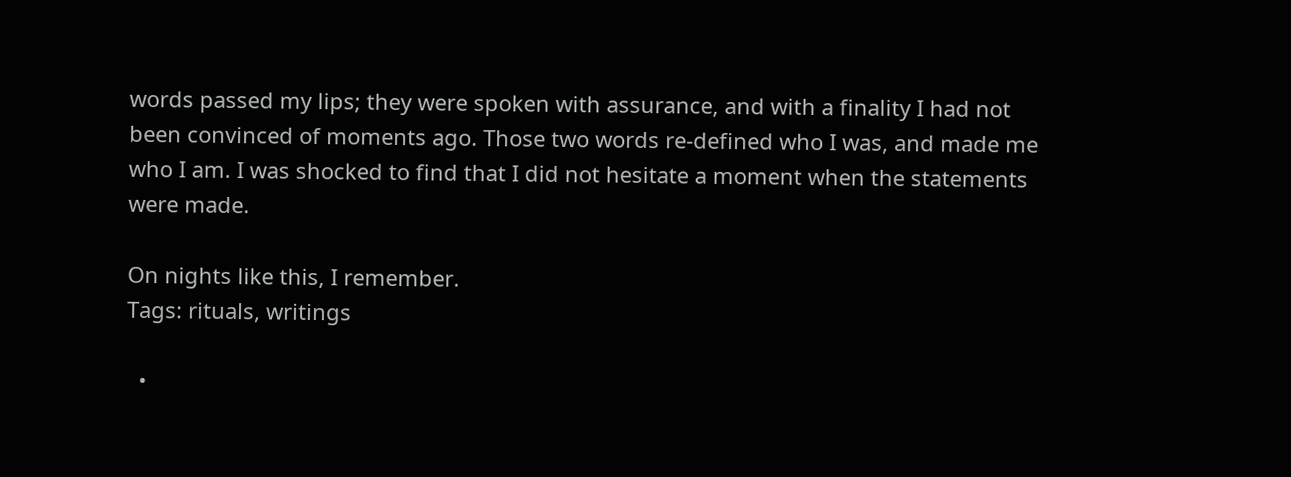words passed my lips; they were spoken with assurance, and with a finality I had not been convinced of moments ago. Those two words re-defined who I was, and made me who I am. I was shocked to find that I did not hesitate a moment when the statements were made.

On nights like this, I remember.
Tags: rituals, writings

  •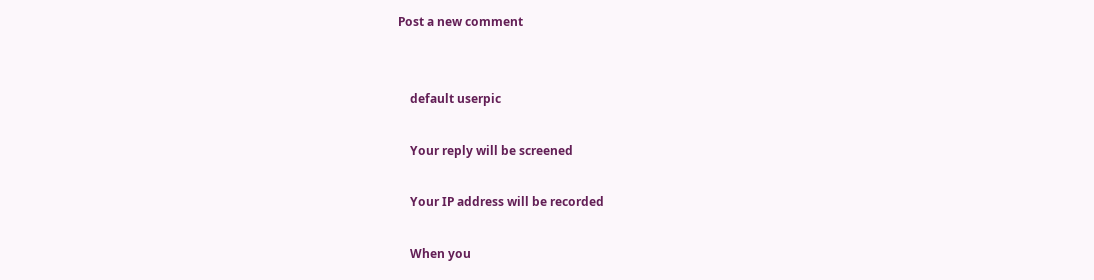Post a new comment


    default userpic

    Your reply will be screened

    Your IP address will be recorded

    When you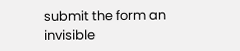submit the form an invisible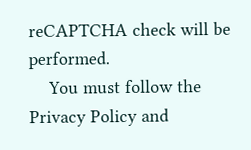reCAPTCHA check will be performed.
    You must follow the Privacy Policy and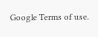Google Terms of use.